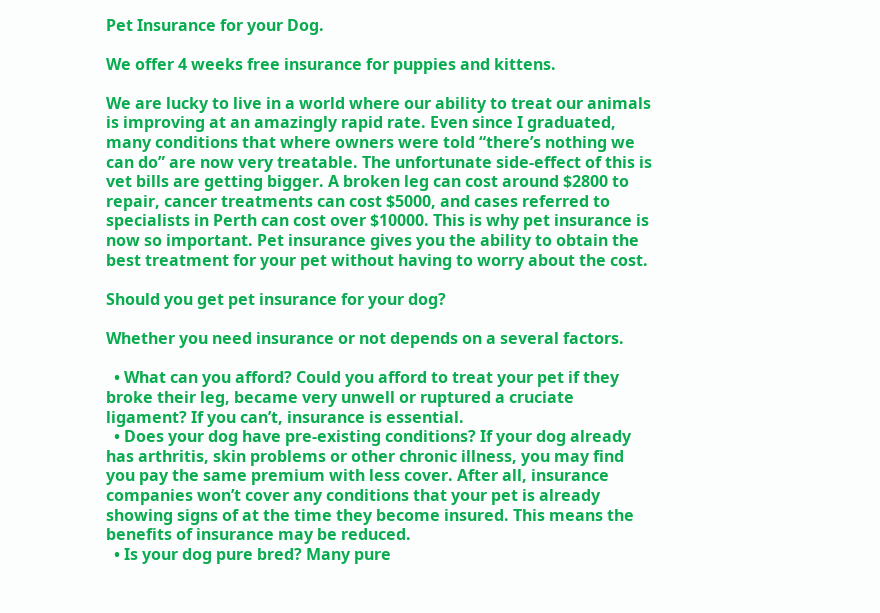Pet Insurance for your Dog.

We offer 4 weeks free insurance for puppies and kittens.

We are lucky to live in a world where our ability to treat our animals is improving at an amazingly rapid rate. Even since I graduated, many conditions that where owners were told “there’s nothing we can do” are now very treatable. The unfortunate side-effect of this is vet bills are getting bigger. A broken leg can cost around $2800 to repair, cancer treatments can cost $5000, and cases referred to specialists in Perth can cost over $10000. This is why pet insurance is now so important. Pet insurance gives you the ability to obtain the best treatment for your pet without having to worry about the cost.

Should you get pet insurance for your dog?

Whether you need insurance or not depends on a several factors.

  • What can you afford? Could you afford to treat your pet if they broke their leg, became very unwell or ruptured a cruciate ligament? If you can’t, insurance is essential.
  • Does your dog have pre-existing conditions? If your dog already has arthritis, skin problems or other chronic illness, you may find you pay the same premium with less cover. After all, insurance companies won’t cover any conditions that your pet is already showing signs of at the time they become insured. This means the benefits of insurance may be reduced.
  • Is your dog pure bred? Many pure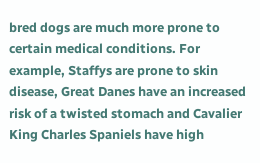bred dogs are much more prone to certain medical conditions. For example, Staffys are prone to skin disease, Great Danes have an increased risk of a twisted stomach and Cavalier King Charles Spaniels have high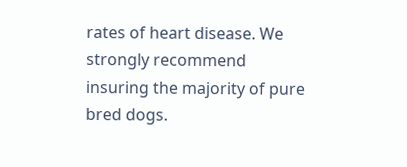rates of heart disease. We strongly recommend insuring the majority of pure bred dogs.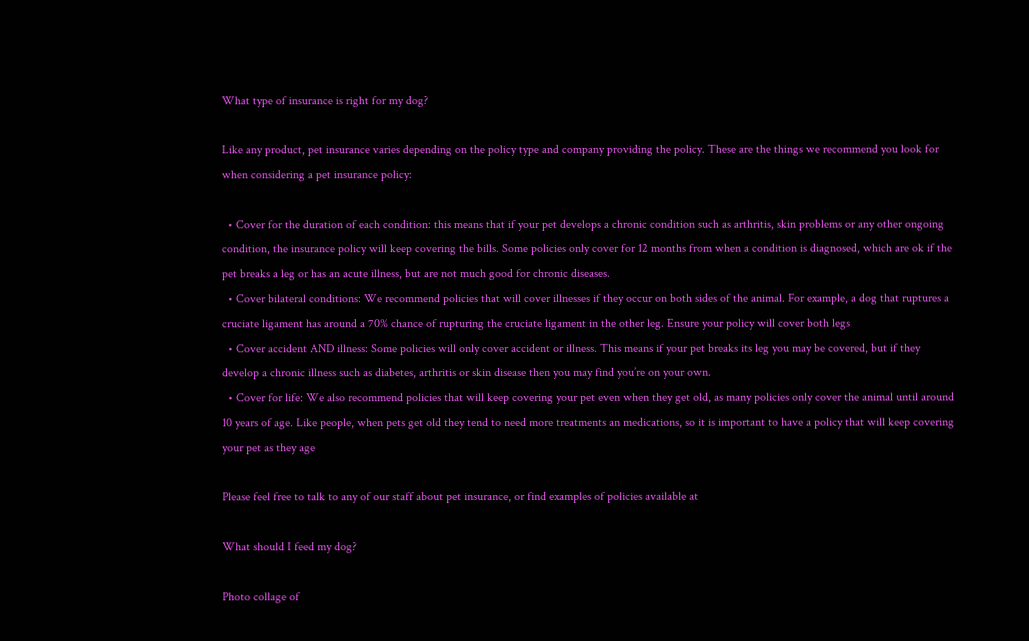What type of insurance is right for my dog?

Like any product, pet insurance varies depending on the policy type and company providing the policy. These are the things we recommend you look for when considering a pet insurance policy:

  • Cover for the duration of each condition: this means that if your pet develops a chronic condition such as arthritis, skin problems or any other ongoing condition, the insurance policy will keep covering the bills. Some policies only cover for 12 months from when a condition is diagnosed, which are ok if the pet breaks a leg or has an acute illness, but are not much good for chronic diseases.
  • Cover bilateral conditions: We recommend policies that will cover illnesses if they occur on both sides of the animal. For example, a dog that ruptures a cruciate ligament has around a 70% chance of rupturing the cruciate ligament in the other leg. Ensure your policy will cover both legs
  • Cover accident AND illness: Some policies will only cover accident or illness. This means if your pet breaks its leg you may be covered, but if they develop a chronic illness such as diabetes, arthritis or skin disease then you may find you’re on your own.
  • Cover for life: We also recommend policies that will keep covering your pet even when they get old, as many policies only cover the animal until around 10 years of age. Like people, when pets get old they tend to need more treatments an medications, so it is important to have a policy that will keep covering your pet as they age

Please feel free to talk to any of our staff about pet insurance, or find examples of policies available at

What should I feed my dog?

Photo collage of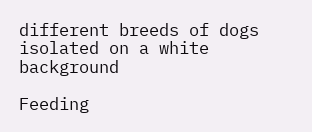different breeds of dogs isolated on a white background

Feeding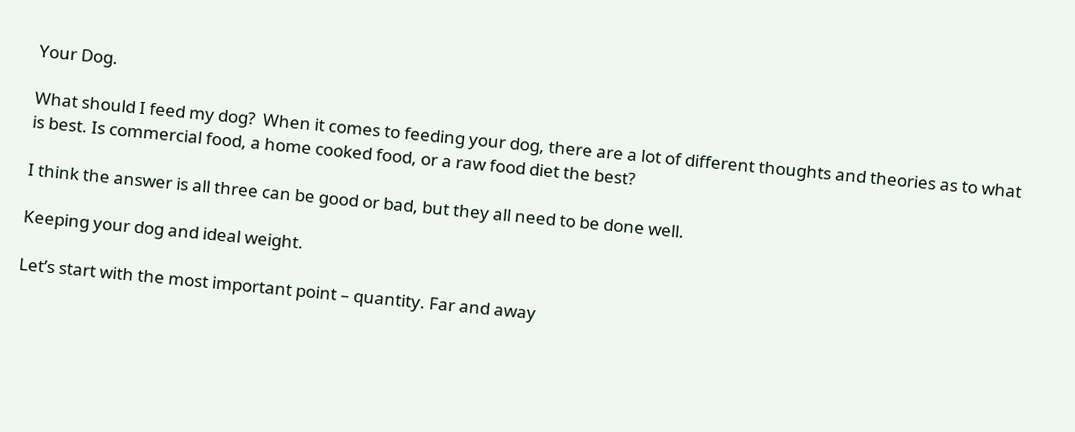Your Dog.

What should I feed my dog?  When it comes to feeding your dog, there are a lot of different thoughts and theories as to what is best. Is commercial food, a home cooked food, or a raw food diet the best?

I think the answer is all three can be good or bad, but they all need to be done well.

Keeping your dog and ideal weight.

Let’s start with the most important point – quantity. Far and away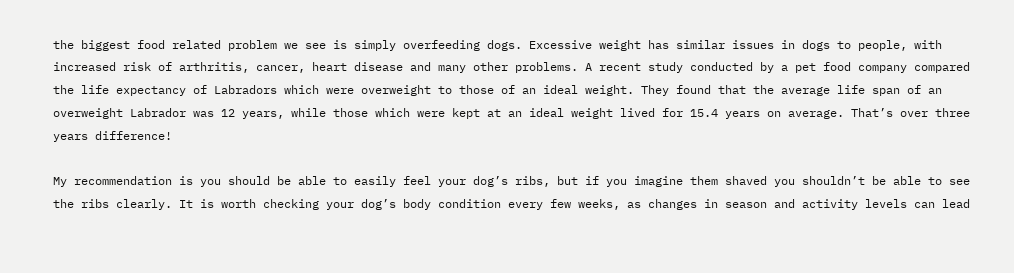the biggest food related problem we see is simply overfeeding dogs. Excessive weight has similar issues in dogs to people, with increased risk of arthritis, cancer, heart disease and many other problems. A recent study conducted by a pet food company compared the life expectancy of Labradors which were overweight to those of an ideal weight. They found that the average life span of an overweight Labrador was 12 years, while those which were kept at an ideal weight lived for 15.4 years on average. That’s over three years difference!

My recommendation is you should be able to easily feel your dog’s ribs, but if you imagine them shaved you shouldn’t be able to see the ribs clearly. It is worth checking your dog’s body condition every few weeks, as changes in season and activity levels can lead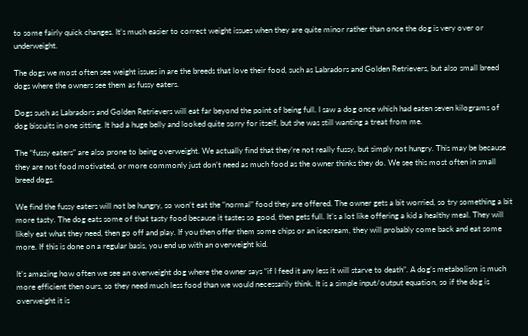to some fairly quick changes. It’s much easier to correct weight issues when they are quite minor rather than once the dog is very over or underweight.

The dogs we most often see weight issues in are the breeds that love their food, such as Labradors and Golden Retrievers, but also small breed dogs where the owners see them as fussy eaters.

Dogs such as Labradors and Golden Retrievers will eat far beyond the point of being full. I saw a dog once which had eaten seven kilograms of dog biscuits in one sitting. It had a huge belly and looked quite sorry for itself, but she was still wanting a treat from me.

The “fussy eaters” are also prone to being overweight. We actually find that they’re not really fussy, but simply not hungry. This may be because they are not food motivated, or more commonly just don’t need as much food as the owner thinks they do. We see this most often in small breed dogs.

We find the fussy eaters will not be hungry, so won’t eat the “normal” food they are offered. The owner gets a bit worried, so try something a bit more tasty. The dog eats some of that tasty food because it tastes so good, then gets full. It’s a lot like offering a kid a healthy meal. They will likely eat what they need, then go off and play. If you then offer them some chips or an icecream, they will probably come back and eat some more. If this is done on a regular basis, you end up with an overweight kid.

It’s amazing how often we see an overweight dog where the owner says “if I feed it any less it will starve to death”. A dog’s metabolism is much more efficient then ours, so they need much less food than we would necessarily think. It is a simple input/output equation, so if the dog is overweight it is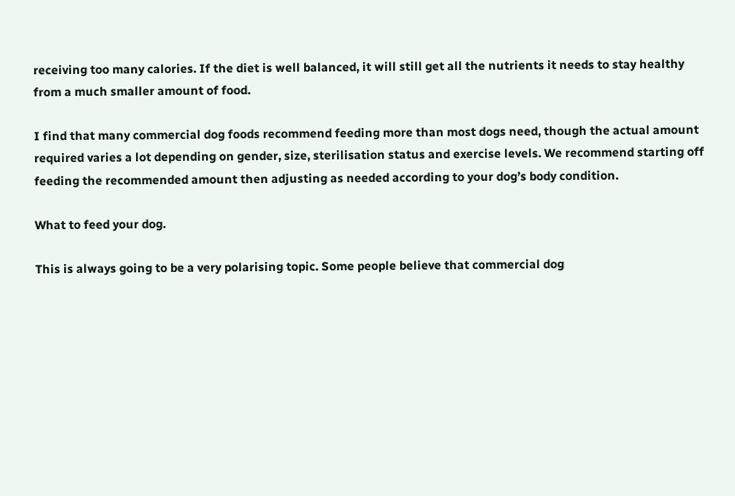receiving too many calories. If the diet is well balanced, it will still get all the nutrients it needs to stay healthy from a much smaller amount of food.

I find that many commercial dog foods recommend feeding more than most dogs need, though the actual amount required varies a lot depending on gender, size, sterilisation status and exercise levels. We recommend starting off feeding the recommended amount then adjusting as needed according to your dog’s body condition.

What to feed your dog.

This is always going to be a very polarising topic. Some people believe that commercial dog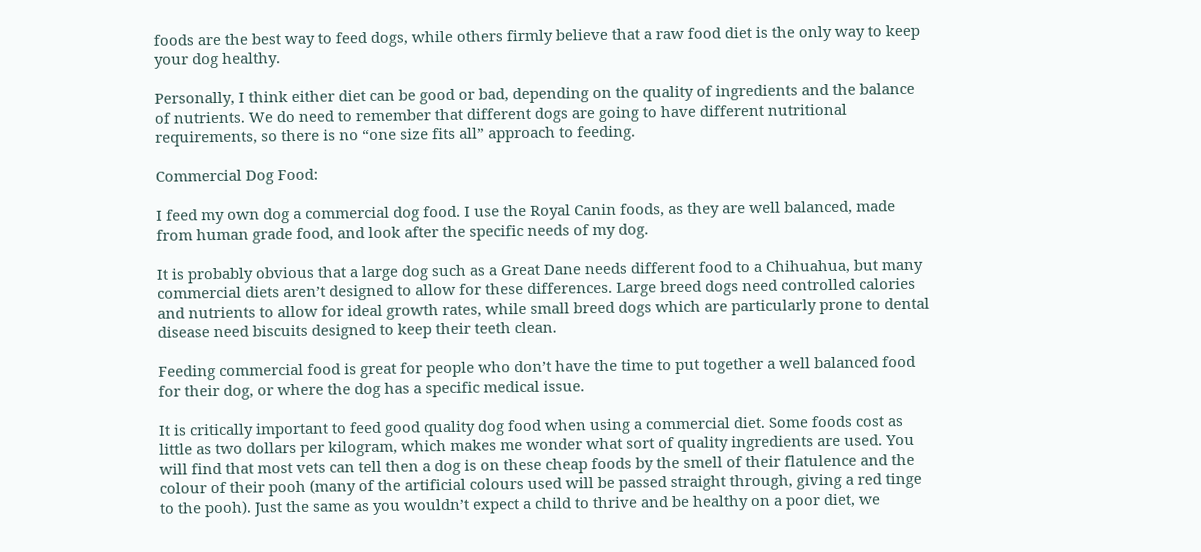foods are the best way to feed dogs, while others firmly believe that a raw food diet is the only way to keep your dog healthy.

Personally, I think either diet can be good or bad, depending on the quality of ingredients and the balance of nutrients. We do need to remember that different dogs are going to have different nutritional requirements, so there is no “one size fits all” approach to feeding.

Commercial Dog Food:

I feed my own dog a commercial dog food. I use the Royal Canin foods, as they are well balanced, made from human grade food, and look after the specific needs of my dog.

It is probably obvious that a large dog such as a Great Dane needs different food to a Chihuahua, but many commercial diets aren’t designed to allow for these differences. Large breed dogs need controlled calories and nutrients to allow for ideal growth rates, while small breed dogs which are particularly prone to dental disease need biscuits designed to keep their teeth clean.

Feeding commercial food is great for people who don’t have the time to put together a well balanced food for their dog, or where the dog has a specific medical issue.

It is critically important to feed good quality dog food when using a commercial diet. Some foods cost as little as two dollars per kilogram, which makes me wonder what sort of quality ingredients are used. You will find that most vets can tell then a dog is on these cheap foods by the smell of their flatulence and the colour of their pooh (many of the artificial colours used will be passed straight through, giving a red tinge to the pooh). Just the same as you wouldn’t expect a child to thrive and be healthy on a poor diet, we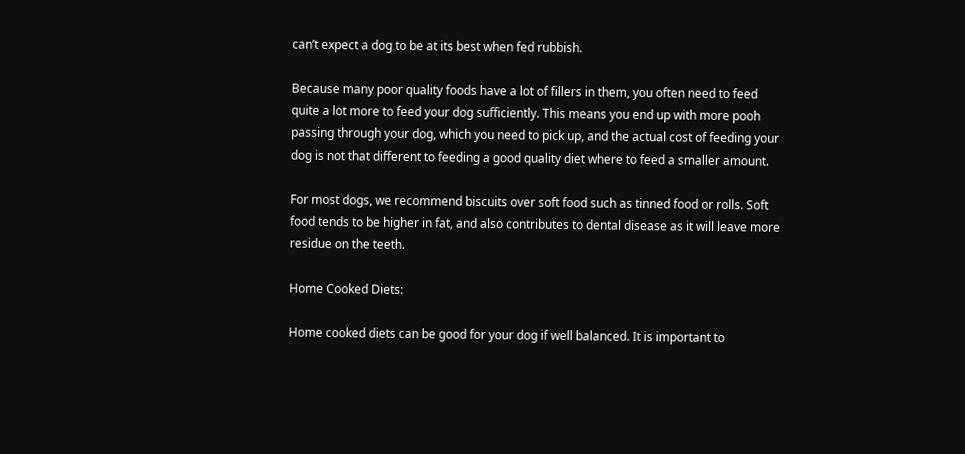can’t expect a dog to be at its best when fed rubbish.

Because many poor quality foods have a lot of fillers in them, you often need to feed quite a lot more to feed your dog sufficiently. This means you end up with more pooh passing through your dog, which you need to pick up, and the actual cost of feeding your dog is not that different to feeding a good quality diet where to feed a smaller amount.

For most dogs, we recommend biscuits over soft food such as tinned food or rolls. Soft food tends to be higher in fat, and also contributes to dental disease as it will leave more residue on the teeth.

Home Cooked Diets:

Home cooked diets can be good for your dog if well balanced. It is important to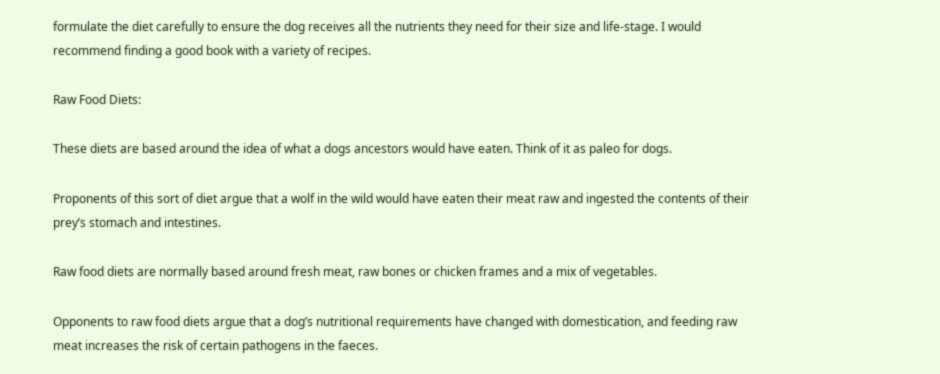formulate the diet carefully to ensure the dog receives all the nutrients they need for their size and life-stage. I would recommend finding a good book with a variety of recipes.

Raw Food Diets:

These diets are based around the idea of what a dogs ancestors would have eaten. Think of it as paleo for dogs.

Proponents of this sort of diet argue that a wolf in the wild would have eaten their meat raw and ingested the contents of their prey’s stomach and intestines.

Raw food diets are normally based around fresh meat, raw bones or chicken frames and a mix of vegetables.

Opponents to raw food diets argue that a dog’s nutritional requirements have changed with domestication, and feeding raw meat increases the risk of certain pathogens in the faeces.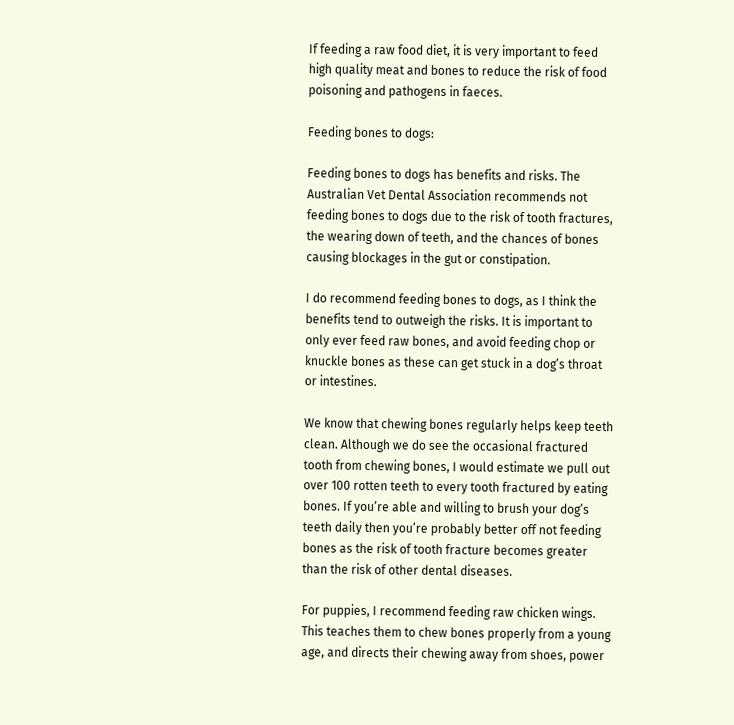If feeding a raw food diet, it is very important to feed high quality meat and bones to reduce the risk of food poisoning and pathogens in faeces.

Feeding bones to dogs:

Feeding bones to dogs has benefits and risks. The Australian Vet Dental Association recommends not feeding bones to dogs due to the risk of tooth fractures, the wearing down of teeth, and the chances of bones causing blockages in the gut or constipation.

I do recommend feeding bones to dogs, as I think the benefits tend to outweigh the risks. It is important to only ever feed raw bones, and avoid feeding chop or knuckle bones as these can get stuck in a dog’s throat or intestines.

We know that chewing bones regularly helps keep teeth clean. Although we do see the occasional fractured tooth from chewing bones, I would estimate we pull out over 100 rotten teeth to every tooth fractured by eating bones. If you’re able and willing to brush your dog’s teeth daily then you’re probably better off not feeding bones as the risk of tooth fracture becomes greater than the risk of other dental diseases.

For puppies, I recommend feeding raw chicken wings. This teaches them to chew bones properly from a young age, and directs their chewing away from shoes, power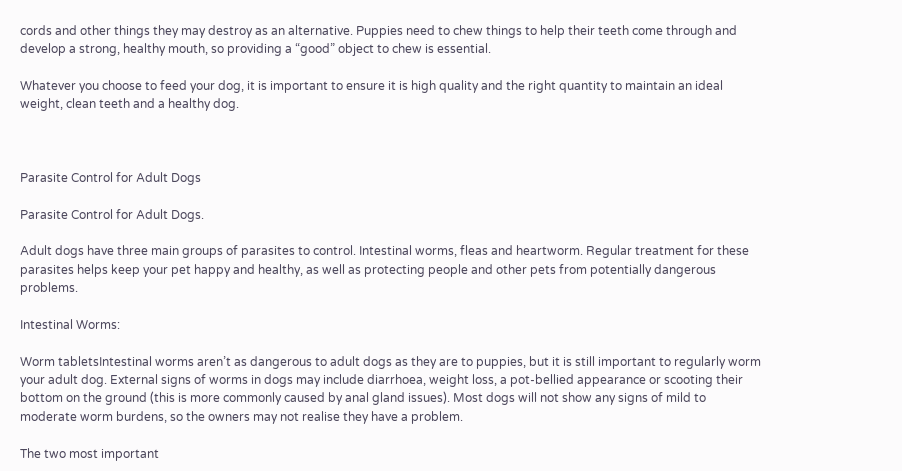cords and other things they may destroy as an alternative. Puppies need to chew things to help their teeth come through and develop a strong, healthy mouth, so providing a “good” object to chew is essential.

Whatever you choose to feed your dog, it is important to ensure it is high quality and the right quantity to maintain an ideal weight, clean teeth and a healthy dog.



Parasite Control for Adult Dogs

Parasite Control for Adult Dogs.

Adult dogs have three main groups of parasites to control. Intestinal worms, fleas and heartworm. Regular treatment for these parasites helps keep your pet happy and healthy, as well as protecting people and other pets from potentially dangerous problems.

Intestinal Worms:

Worm tabletsIntestinal worms aren’t as dangerous to adult dogs as they are to puppies, but it is still important to regularly worm your adult dog. External signs of worms in dogs may include diarrhoea, weight loss, a pot-bellied appearance or scooting their bottom on the ground (this is more commonly caused by anal gland issues). Most dogs will not show any signs of mild to moderate worm burdens, so the owners may not realise they have a problem.

The two most important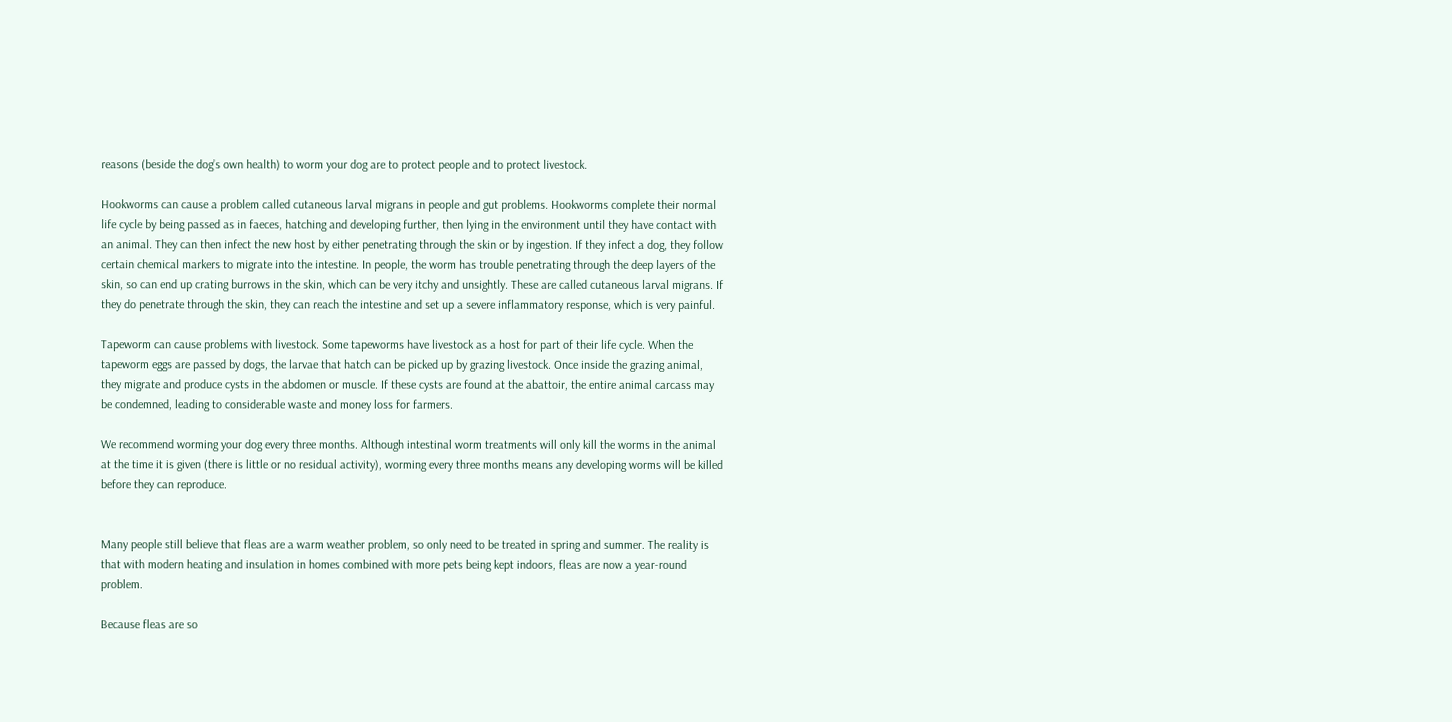reasons (beside the dog’s own health) to worm your dog are to protect people and to protect livestock.

Hookworms can cause a problem called cutaneous larval migrans in people and gut problems. Hookworms complete their normal life cycle by being passed as in faeces, hatching and developing further, then lying in the environment until they have contact with an animal. They can then infect the new host by either penetrating through the skin or by ingestion. If they infect a dog, they follow certain chemical markers to migrate into the intestine. In people, the worm has trouble penetrating through the deep layers of the skin, so can end up crating burrows in the skin, which can be very itchy and unsightly. These are called cutaneous larval migrans. If they do penetrate through the skin, they can reach the intestine and set up a severe inflammatory response, which is very painful.

Tapeworm can cause problems with livestock. Some tapeworms have livestock as a host for part of their life cycle. When the tapeworm eggs are passed by dogs, the larvae that hatch can be picked up by grazing livestock. Once inside the grazing animal, they migrate and produce cysts in the abdomen or muscle. If these cysts are found at the abattoir, the entire animal carcass may be condemned, leading to considerable waste and money loss for farmers.

We recommend worming your dog every three months. Although intestinal worm treatments will only kill the worms in the animal at the time it is given (there is little or no residual activity), worming every three months means any developing worms will be killed before they can reproduce.


Many people still believe that fleas are a warm weather problem, so only need to be treated in spring and summer. The reality is that with modern heating and insulation in homes combined with more pets being kept indoors, fleas are now a year-round problem.

Because fleas are so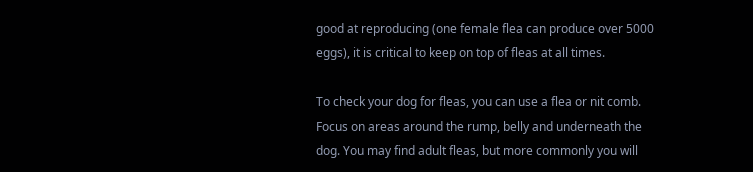good at reproducing (one female flea can produce over 5000 eggs), it is critical to keep on top of fleas at all times.

To check your dog for fleas, you can use a flea or nit comb. Focus on areas around the rump, belly and underneath the dog. You may find adult fleas, but more commonly you will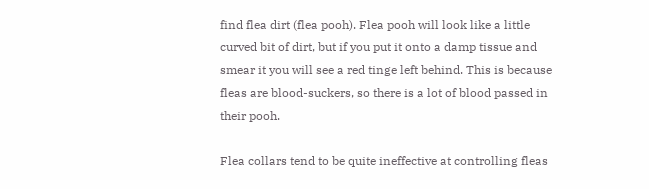find flea dirt (flea pooh). Flea pooh will look like a little curved bit of dirt, but if you put it onto a damp tissue and smear it you will see a red tinge left behind. This is because fleas are blood-suckers, so there is a lot of blood passed in their pooh.

Flea collars tend to be quite ineffective at controlling fleas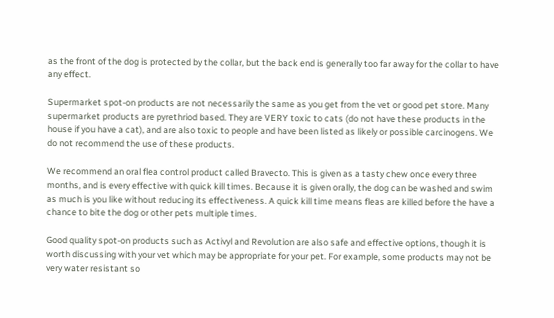as the front of the dog is protected by the collar, but the back end is generally too far away for the collar to have any effect.

Supermarket spot-on products are not necessarily the same as you get from the vet or good pet store. Many supermarket products are pyrethriod based. They are VERY toxic to cats (do not have these products in the house if you have a cat), and are also toxic to people and have been listed as likely or possible carcinogens. We do not recommend the use of these products.

We recommend an oral flea control product called Bravecto. This is given as a tasty chew once every three months, and is every effective with quick kill times. Because it is given orally, the dog can be washed and swim as much is you like without reducing its effectiveness. A quick kill time means fleas are killed before the have a chance to bite the dog or other pets multiple times.

Good quality spot-on products such as Activyl and Revolution are also safe and effective options, though it is worth discussing with your vet which may be appropriate for your pet. For example, some products may not be very water resistant so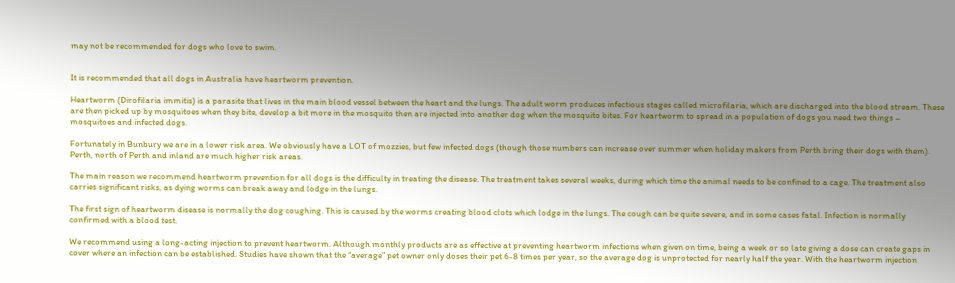may not be recommended for dogs who love to swim.


It is recommended that all dogs in Australia have heartworm prevention.

Heartworm (Dirofilaria immitis) is a parasite that lives in the main blood vessel between the heart and the lungs. The adult worm produces infectious stages called microfilaria, which are discharged into the blood stream. These are then picked up by mosquitoes when they bite, develop a bit more in the mosquito then are injected into another dog when the mosquito bites. For heartworm to spread in a population of dogs you need two things – mosquitoes and infected dogs.

Fortunately in Bunbury we are in a lower risk area. We obviously have a LOT of mozzies, but few infected dogs (though those numbers can increase over summer when holiday makers from Perth bring their dogs with them). Perth, north of Perth and inland are much higher risk areas.

The main reason we recommend heartworm prevention for all dogs is the difficulty in treating the disease. The treatment takes several weeks, during which time the animal needs to be confined to a cage. The treatment also carries significant risks, as dying worms can break away and lodge in the lungs.

The first sign of heartworm disease is normally the dog coughing. This is caused by the worms creating blood clots which lodge in the lungs. The cough can be quite severe, and in some cases fatal. Infection is normally confirmed with a blood test.

We recommend using a long-acting injection to prevent heartworm. Although monthly products are as effective at preventing heartworm infections when given on time, being a week or so late giving a dose can create gaps in cover where an infection can be established. Studies have shown that the “average” pet owner only doses their pet 6-8 times per year, so the average dog is unprotected for nearly half the year. With the heartworm injection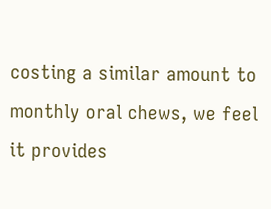costing a similar amount to monthly oral chews, we feel it provides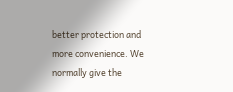better protection and more convenience. We normally give the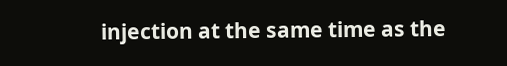injection at the same time as the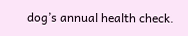dog’s annual health check.